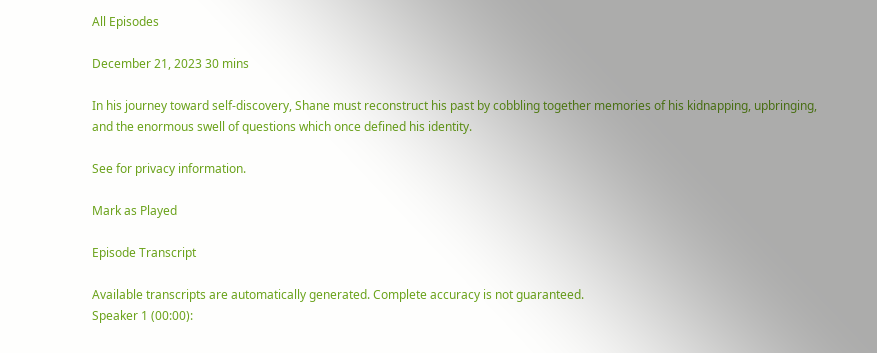All Episodes

December 21, 2023 30 mins

In his journey toward self-discovery, Shane must reconstruct his past by cobbling together memories of his kidnapping, upbringing, and the enormous swell of questions which once defined his identity.

See for privacy information.

Mark as Played

Episode Transcript

Available transcripts are automatically generated. Complete accuracy is not guaranteed.
Speaker 1 (00:00):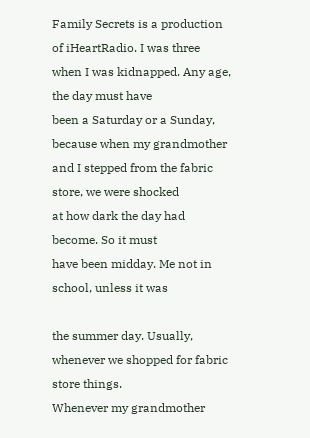Family Secrets is a production of iHeartRadio. I was three
when I was kidnapped. Any age, the day must have
been a Saturday or a Sunday, because when my grandmother
and I stepped from the fabric store, we were shocked
at how dark the day had become. So it must
have been midday. Me not in school, unless it was

the summer day. Usually, whenever we shopped for fabric store things.
Whenever my grandmother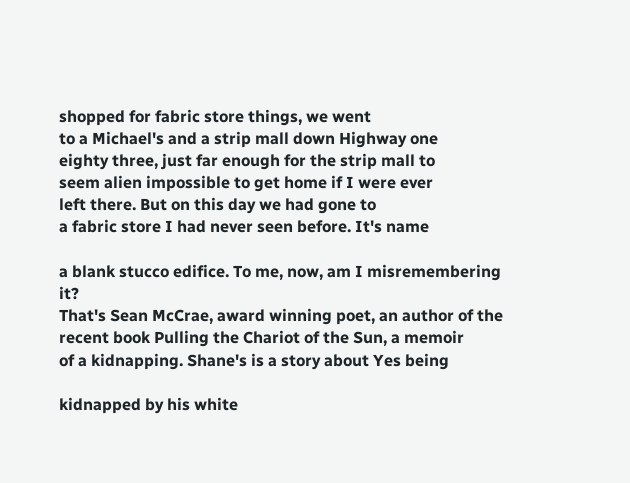shopped for fabric store things, we went
to a Michael's and a strip mall down Highway one
eighty three, just far enough for the strip mall to
seem alien impossible to get home if I were ever
left there. But on this day we had gone to
a fabric store I had never seen before. It's name

a blank stucco edifice. To me, now, am I misremembering it?
That's Sean McCrae, award winning poet, an author of the
recent book Pulling the Chariot of the Sun, a memoir
of a kidnapping. Shane's is a story about Yes being

kidnapped by his white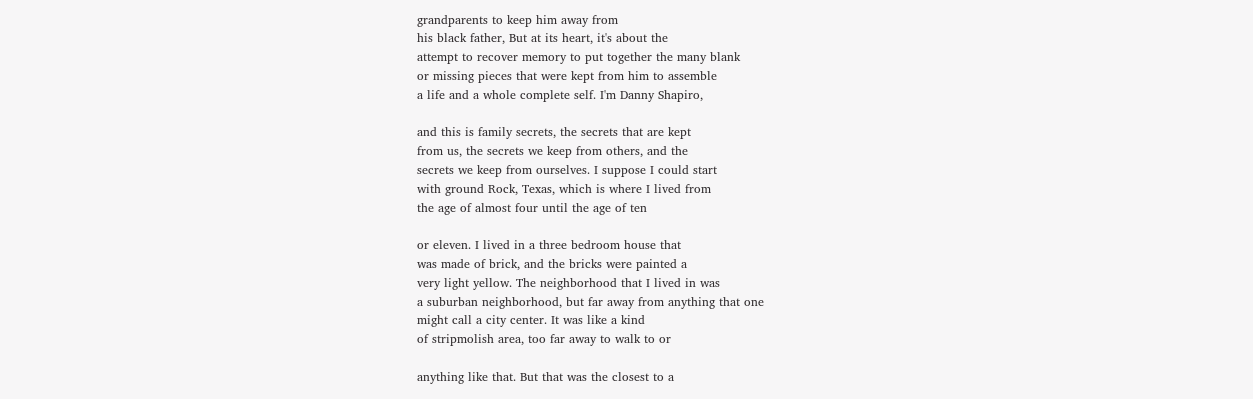grandparents to keep him away from
his black father, But at its heart, it's about the
attempt to recover memory to put together the many blank
or missing pieces that were kept from him to assemble
a life and a whole complete self. I'm Danny Shapiro,

and this is family secrets, the secrets that are kept
from us, the secrets we keep from others, and the
secrets we keep from ourselves. I suppose I could start
with ground Rock, Texas, which is where I lived from
the age of almost four until the age of ten

or eleven. I lived in a three bedroom house that
was made of brick, and the bricks were painted a
very light yellow. The neighborhood that I lived in was
a suburban neighborhood, but far away from anything that one
might call a city center. It was like a kind
of stripmolish area, too far away to walk to or

anything like that. But that was the closest to a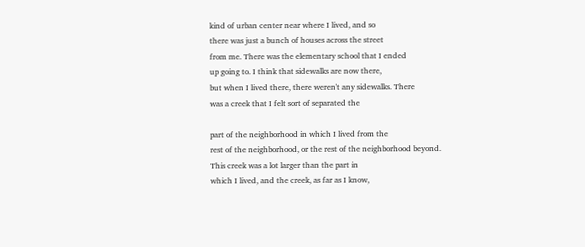kind of urban center near where I lived, and so
there was just a bunch of houses across the street
from me. There was the elementary school that I ended
up going to. I think that sidewalks are now there,
but when I lived there, there weren't any sidewalks. There
was a creek that I felt sort of separated the

part of the neighborhood in which I lived from the
rest of the neighborhood, or the rest of the neighborhood beyond.
This creek was a lot larger than the part in
which I lived, and the creek, as far as I know,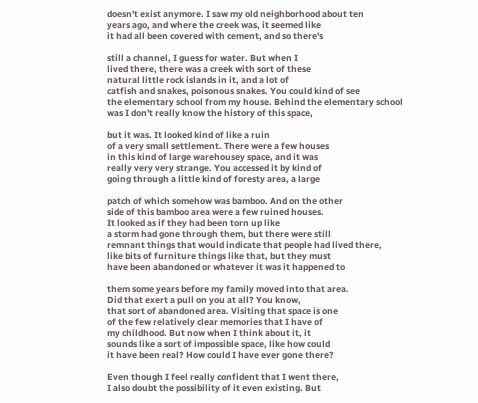doesn't exist anymore. I saw my old neighborhood about ten
years ago, and where the creek was, it seemed like
it had all been covered with cement, and so there's

still a channel, I guess for water. But when I
lived there, there was a creek with sort of these
natural little rock islands in it, and a lot of
catfish and snakes, poisonous snakes. You could kind of see
the elementary school from my house. Behind the elementary school
was I don't really know the history of this space,

but it was. It looked kind of like a ruin
of a very small settlement. There were a few houses
in this kind of large warehousey space, and it was
really very very strange. You accessed it by kind of
going through a little kind of foresty area, a large

patch of which somehow was bamboo. And on the other
side of this bamboo area were a few ruined houses.
It looked as if they had been torn up like
a storm had gone through them, but there were still
remnant things that would indicate that people had lived there,
like bits of furniture things like that, but they must
have been abandoned or whatever it was it happened to

them some years before my family moved into that area.
Did that exert a pull on you at all? You know,
that sort of abandoned area. Visiting that space is one
of the few relatively clear memories that I have of
my childhood. But now when I think about it, it
sounds like a sort of impossible space, like how could
it have been real? How could I have ever gone there?

Even though I feel really confident that I went there,
I also doubt the possibility of it even existing. But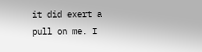it did exert a pull on me. I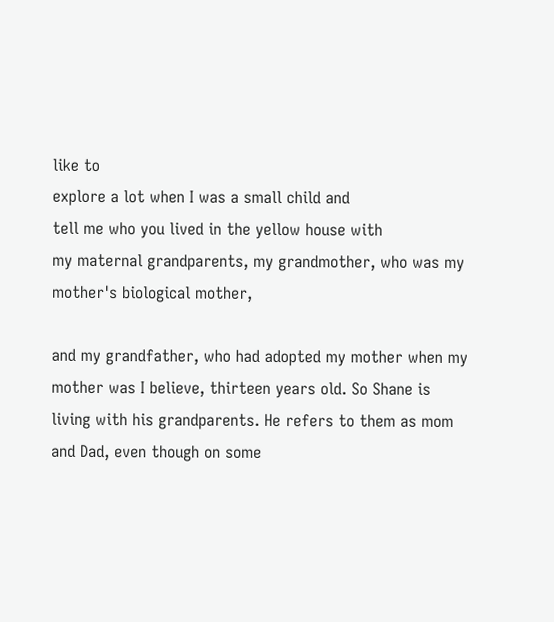like to
explore a lot when I was a small child and
tell me who you lived in the yellow house with
my maternal grandparents, my grandmother, who was my mother's biological mother,

and my grandfather, who had adopted my mother when my
mother was I believe, thirteen years old. So Shane is
living with his grandparents. He refers to them as mom
and Dad, even though on some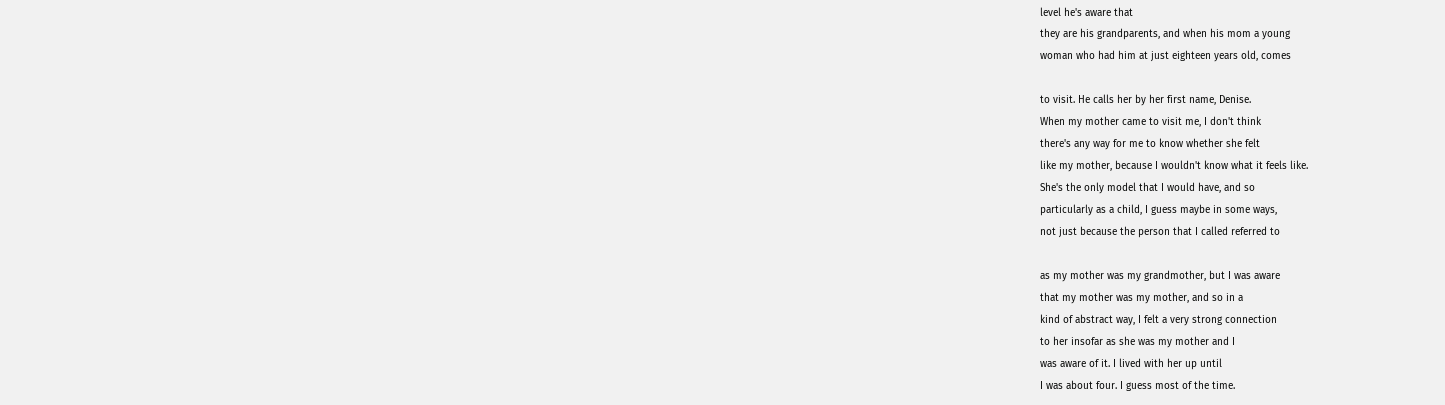level he's aware that
they are his grandparents, and when his mom a young
woman who had him at just eighteen years old, comes

to visit. He calls her by her first name, Denise.
When my mother came to visit me, I don't think
there's any way for me to know whether she felt
like my mother, because I wouldn't know what it feels like.
She's the only model that I would have, and so
particularly as a child, I guess maybe in some ways,
not just because the person that I called referred to

as my mother was my grandmother, but I was aware
that my mother was my mother, and so in a
kind of abstract way, I felt a very strong connection
to her insofar as she was my mother and I
was aware of it. I lived with her up until
I was about four. I guess most of the time.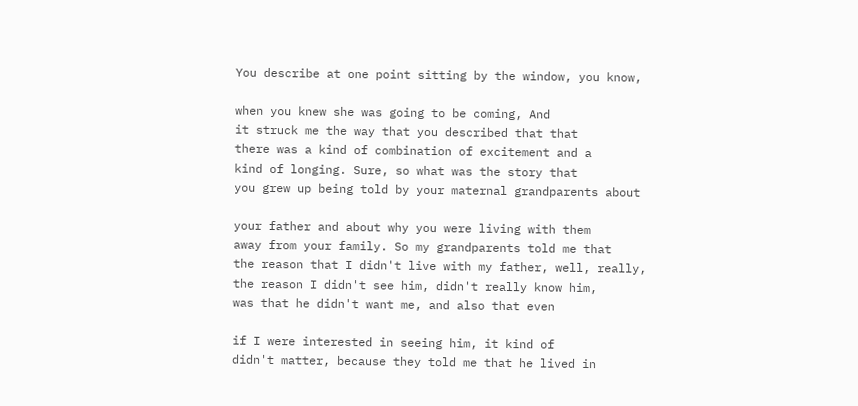You describe at one point sitting by the window, you know,

when you knew she was going to be coming, And
it struck me the way that you described that that
there was a kind of combination of excitement and a
kind of longing. Sure, so what was the story that
you grew up being told by your maternal grandparents about

your father and about why you were living with them
away from your family. So my grandparents told me that
the reason that I didn't live with my father, well, really,
the reason I didn't see him, didn't really know him,
was that he didn't want me, and also that even

if I were interested in seeing him, it kind of
didn't matter, because they told me that he lived in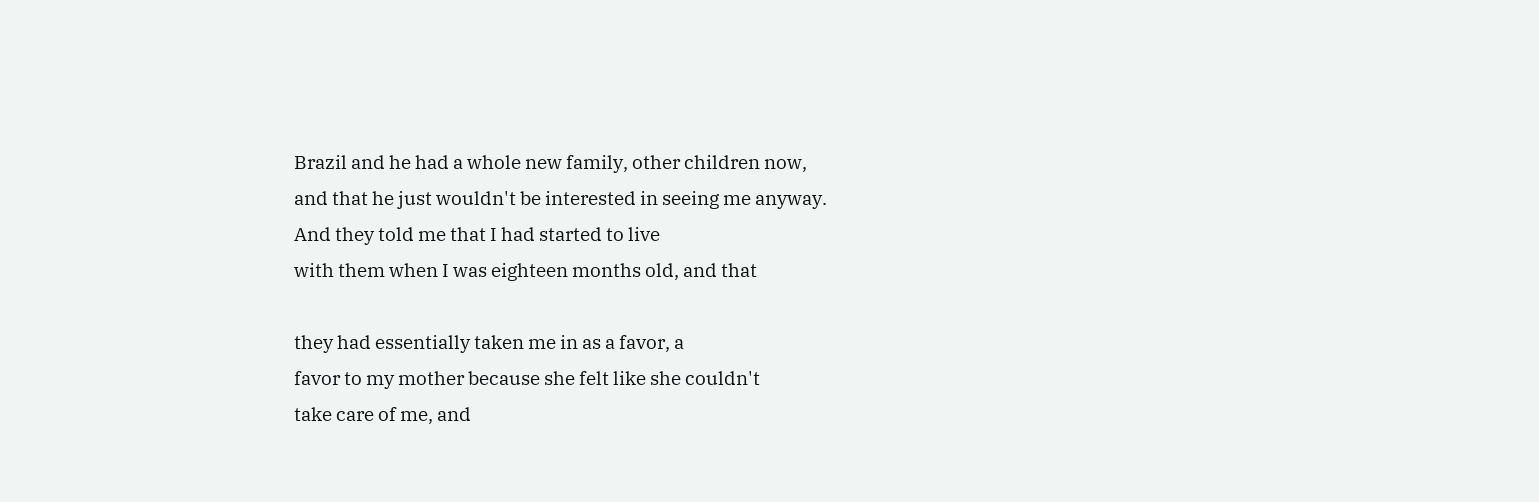Brazil and he had a whole new family, other children now,
and that he just wouldn't be interested in seeing me anyway.
And they told me that I had started to live
with them when I was eighteen months old, and that

they had essentially taken me in as a favor, a
favor to my mother because she felt like she couldn't
take care of me, and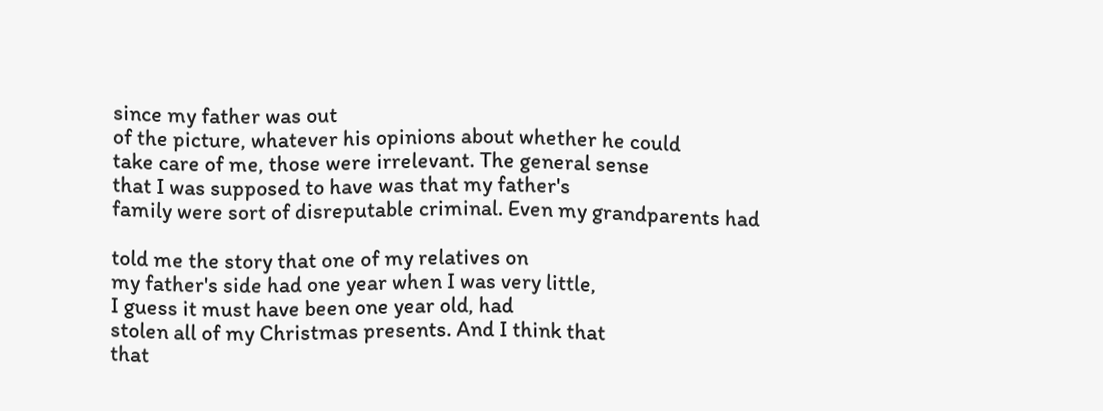since my father was out
of the picture, whatever his opinions about whether he could
take care of me, those were irrelevant. The general sense
that I was supposed to have was that my father's
family were sort of disreputable criminal. Even my grandparents had

told me the story that one of my relatives on
my father's side had one year when I was very little,
I guess it must have been one year old, had
stolen all of my Christmas presents. And I think that
that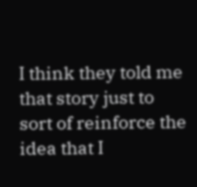I think they told me that story just to
sort of reinforce the idea that I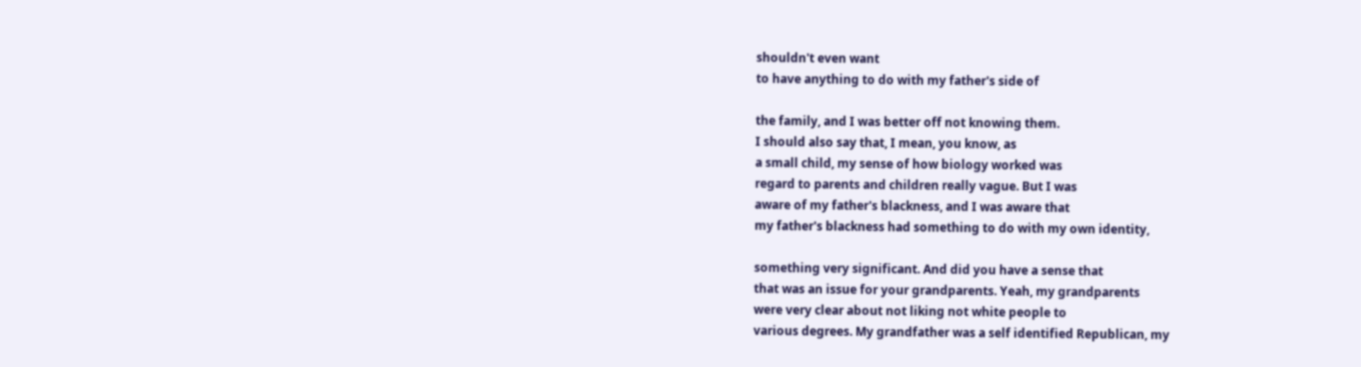shouldn't even want
to have anything to do with my father's side of

the family, and I was better off not knowing them.
I should also say that, I mean, you know, as
a small child, my sense of how biology worked was
regard to parents and children really vague. But I was
aware of my father's blackness, and I was aware that
my father's blackness had something to do with my own identity,

something very significant. And did you have a sense that
that was an issue for your grandparents. Yeah, my grandparents
were very clear about not liking not white people to
various degrees. My grandfather was a self identified Republican, my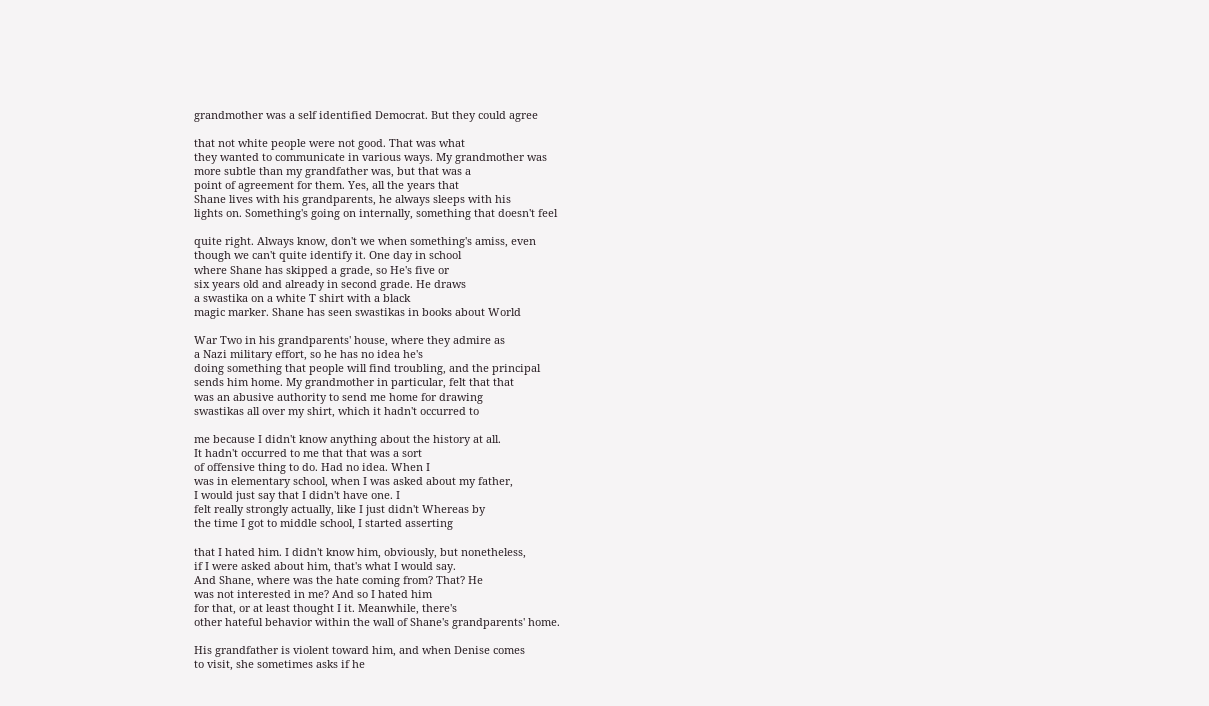grandmother was a self identified Democrat. But they could agree

that not white people were not good. That was what
they wanted to communicate in various ways. My grandmother was
more subtle than my grandfather was, but that was a
point of agreement for them. Yes, all the years that
Shane lives with his grandparents, he always sleeps with his
lights on. Something's going on internally, something that doesn't feel

quite right. Always know, don't we when something's amiss, even
though we can't quite identify it. One day in school
where Shane has skipped a grade, so He's five or
six years old and already in second grade. He draws
a swastika on a white T shirt with a black
magic marker. Shane has seen swastikas in books about World

War Two in his grandparents' house, where they admire as
a Nazi military effort, so he has no idea he's
doing something that people will find troubling, and the principal
sends him home. My grandmother in particular, felt that that
was an abusive authority to send me home for drawing
swastikas all over my shirt, which it hadn't occurred to

me because I didn't know anything about the history at all.
It hadn't occurred to me that that was a sort
of offensive thing to do. Had no idea. When I
was in elementary school, when I was asked about my father,
I would just say that I didn't have one. I
felt really strongly actually, like I just didn't Whereas by
the time I got to middle school, I started asserting

that I hated him. I didn't know him, obviously, but nonetheless,
if I were asked about him, that's what I would say.
And Shane, where was the hate coming from? That? He
was not interested in me? And so I hated him
for that, or at least thought I it. Meanwhile, there's
other hateful behavior within the wall of Shane's grandparents' home.

His grandfather is violent toward him, and when Denise comes
to visit, she sometimes asks if he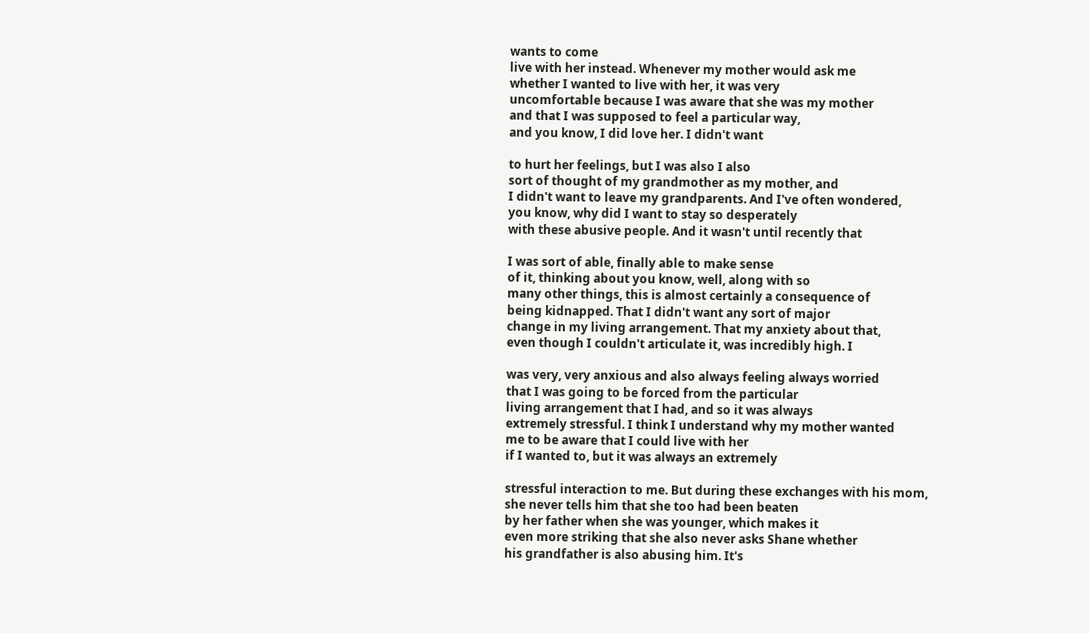wants to come
live with her instead. Whenever my mother would ask me
whether I wanted to live with her, it was very
uncomfortable because I was aware that she was my mother
and that I was supposed to feel a particular way,
and you know, I did love her. I didn't want

to hurt her feelings, but I was also I also
sort of thought of my grandmother as my mother, and
I didn't want to leave my grandparents. And I've often wondered,
you know, why did I want to stay so desperately
with these abusive people. And it wasn't until recently that

I was sort of able, finally able to make sense
of it, thinking about you know, well, along with so
many other things, this is almost certainly a consequence of
being kidnapped. That I didn't want any sort of major
change in my living arrangement. That my anxiety about that,
even though I couldn't articulate it, was incredibly high. I

was very, very anxious and also always feeling always worried
that I was going to be forced from the particular
living arrangement that I had, and so it was always
extremely stressful. I think I understand why my mother wanted
me to be aware that I could live with her
if I wanted to, but it was always an extremely

stressful interaction to me. But during these exchanges with his mom,
she never tells him that she too had been beaten
by her father when she was younger, which makes it
even more striking that she also never asks Shane whether
his grandfather is also abusing him. It's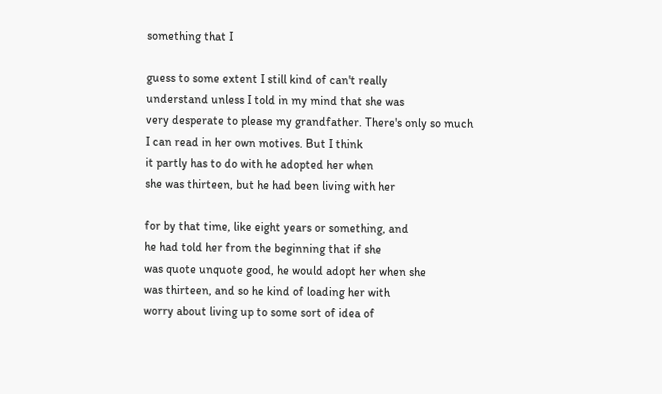something that I

guess to some extent I still kind of can't really
understand unless I told in my mind that she was
very desperate to please my grandfather. There's only so much
I can read in her own motives. But I think
it partly has to do with he adopted her when
she was thirteen, but he had been living with her

for by that time, like eight years or something, and
he had told her from the beginning that if she
was quote unquote good, he would adopt her when she
was thirteen, and so he kind of loading her with
worry about living up to some sort of idea of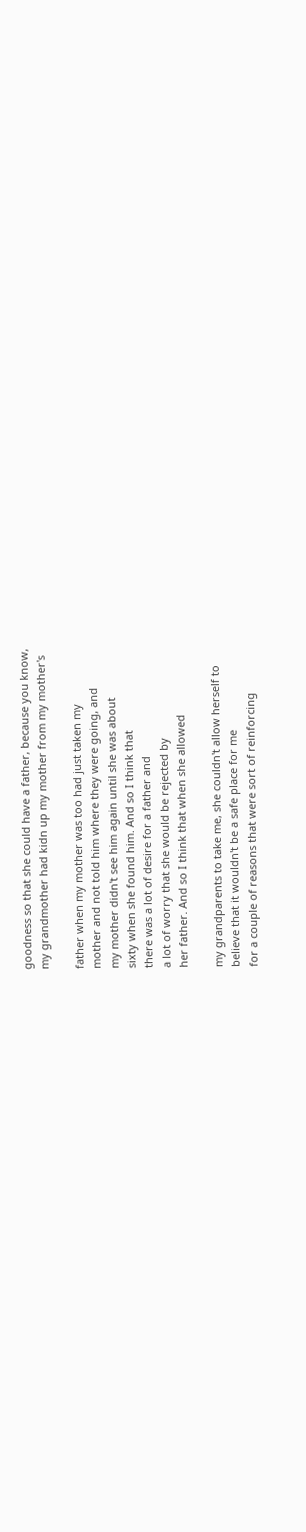goodness so that she could have a father, because you know,
my grandmother had kidn up my mother from my mother's

father when my mother was too had just taken my
mother and not told him where they were going, and
my mother didn't see him again until she was about
sixty when she found him. And so I think that
there was a lot of desire for a father and
a lot of worry that she would be rejected by
her father. And so I think that when she allowed

my grandparents to take me, she couldn't allow herself to
believe that it wouldn't be a safe place for me
for a couple of reasons that were sort of reinforcing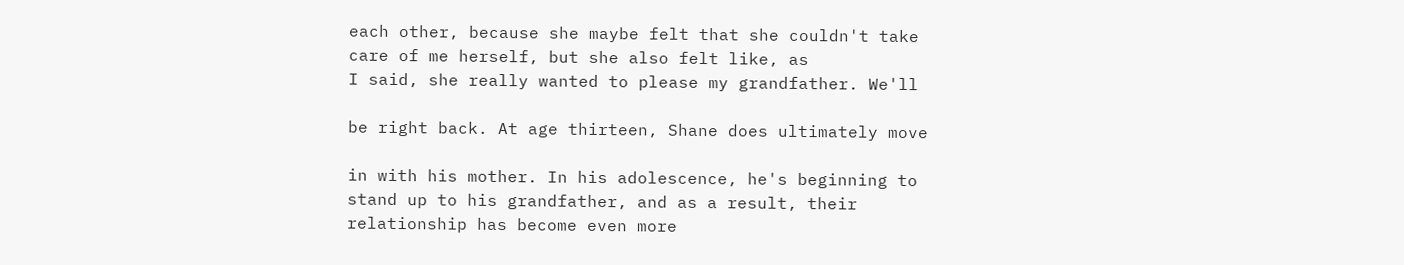each other, because she maybe felt that she couldn't take
care of me herself, but she also felt like, as
I said, she really wanted to please my grandfather. We'll

be right back. At age thirteen, Shane does ultimately move

in with his mother. In his adolescence, he's beginning to
stand up to his grandfather, and as a result, their
relationship has become even more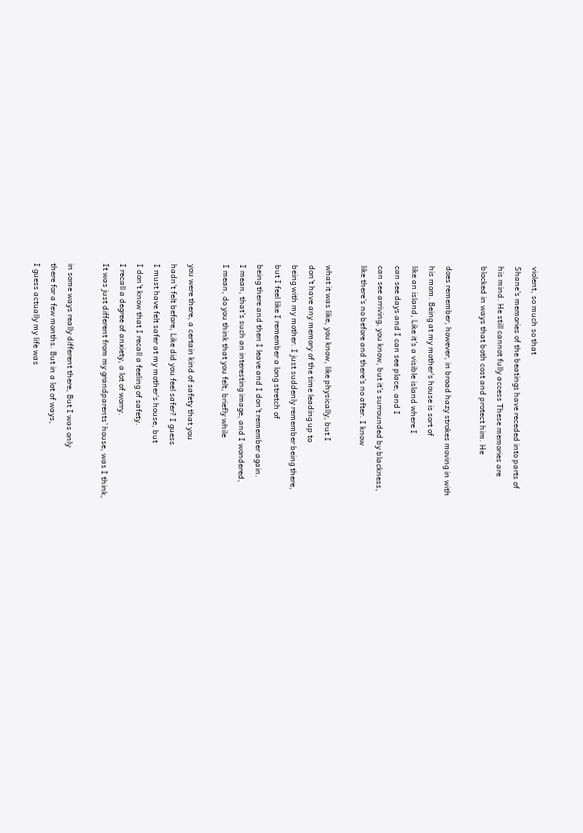violent, so much so that
Shane's memories of the beatings have receded into parts of
his mind. He still cannot fully access These memories are
blocked in ways that both cost and protect him. He

does remember, however, in broad hazy strokes moving in with
his mom. Being at my mother's house is sort of
like an island, Like it's a visible island where I
can see days and I can see place, and I
can see arriving, you know, but it's surrounded by blackness,
like there's no before and there's no after. I know

what it was like, you know, like physically, but I
don't have any memory of the time leading up to
being with my mother. I just suddenly remember being there,
but I feel like I remember a long stretch of
being there and then I leave and I don't remember again.
I mean, that's such an interesting image, and I wondered,
I mean, do you think that you felt, briefly while

you were there, a certain kind of safety that you
hadn't felt before, Like did you feel safer? I guess
I must have felt safer at my mother's house, but
I don't know that I recall a feeling of safety.
I recall a degree of anxiety, a lot of worry.
It was just different from my grandparents' house, was I think,

in some ways really different there, But I was only
there for a few months. But in a lot of ways,
I guess actually my life was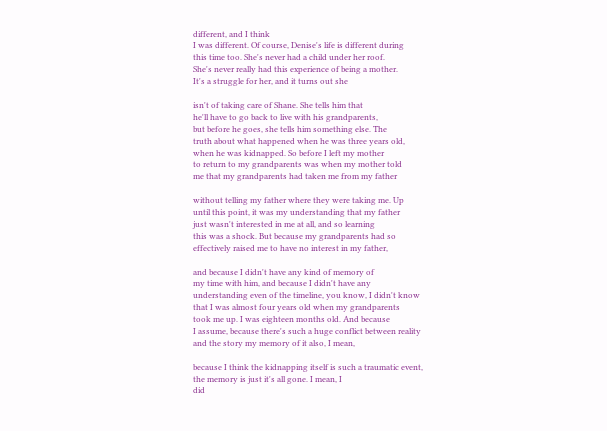different, and I think
I was different. Of course, Denise's life is different during
this time too. She's never had a child under her roof.
She's never really had this experience of being a mother.
It's a struggle for her, and it turns out she

isn't of taking care of Shane. She tells him that
he'll have to go back to live with his grandparents,
but before he goes, she tells him something else. The
truth about what happened when he was three years old,
when he was kidnapped. So before I left my mother
to return to my grandparents was when my mother told
me that my grandparents had taken me from my father

without telling my father where they were taking me. Up
until this point, it was my understanding that my father
just wasn't interested in me at all, and so learning
this was a shock. But because my grandparents had so
effectively raised me to have no interest in my father,

and because I didn't have any kind of memory of
my time with him, and because I didn't have any
understanding even of the timeline, you know, I didn't know
that I was almost four years old when my grandparents
took me up. I was eighteen months old. And because
I assume, because there's such a huge conflict between reality
and the story my memory of it also, I mean,

because I think the kidnapping itself is such a traumatic event,
the memory is just it's all gone. I mean, I
did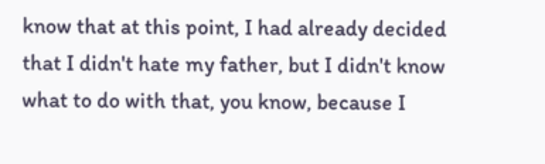know that at this point, I had already decided
that I didn't hate my father, but I didn't know
what to do with that, you know, because I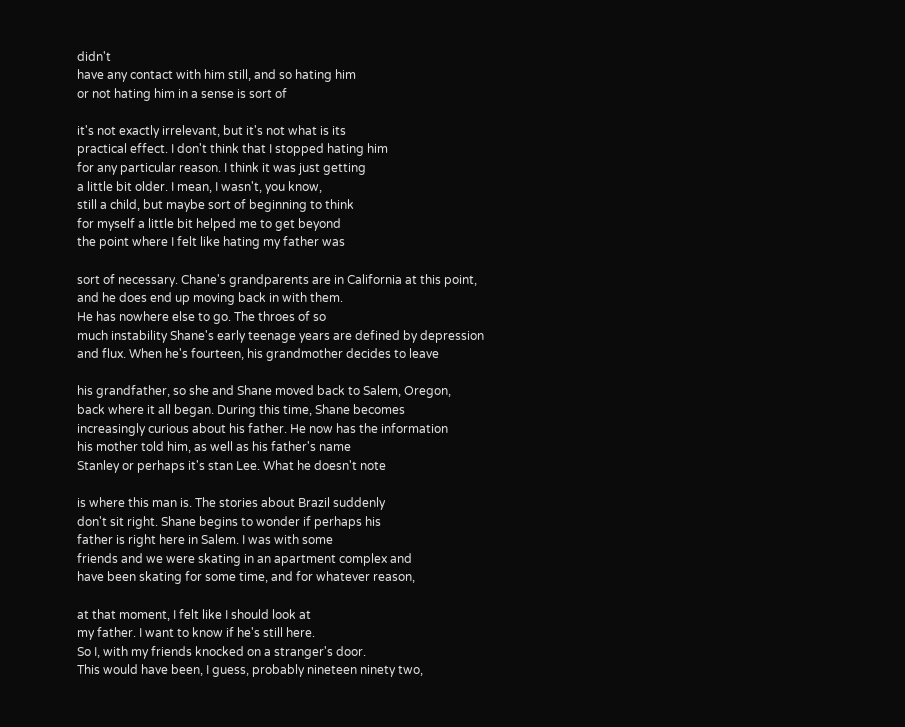didn't
have any contact with him still, and so hating him
or not hating him in a sense is sort of

it's not exactly irrelevant, but it's not what is its
practical effect. I don't think that I stopped hating him
for any particular reason. I think it was just getting
a little bit older. I mean, I wasn't, you know,
still a child, but maybe sort of beginning to think
for myself a little bit helped me to get beyond
the point where I felt like hating my father was

sort of necessary. Chane's grandparents are in California at this point,
and he does end up moving back in with them.
He has nowhere else to go. The throes of so
much instability Shane's early teenage years are defined by depression
and flux. When he's fourteen, his grandmother decides to leave

his grandfather, so she and Shane moved back to Salem, Oregon,
back where it all began. During this time, Shane becomes
increasingly curious about his father. He now has the information
his mother told him, as well as his father's name
Stanley or perhaps it's stan Lee. What he doesn't note

is where this man is. The stories about Brazil suddenly
don't sit right. Shane begins to wonder if perhaps his
father is right here in Salem. I was with some
friends and we were skating in an apartment complex and
have been skating for some time, and for whatever reason,

at that moment, I felt like I should look at
my father. I want to know if he's still here.
So I, with my friends knocked on a stranger's door.
This would have been, I guess, probably nineteen ninety two,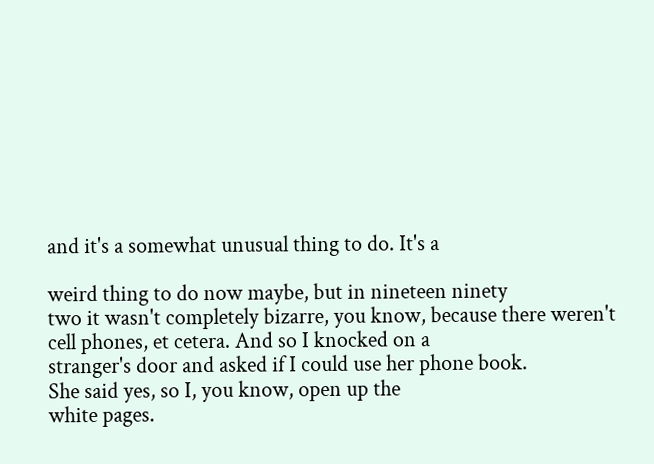and it's a somewhat unusual thing to do. It's a

weird thing to do now maybe, but in nineteen ninety
two it wasn't completely bizarre, you know, because there weren't
cell phones, et cetera. And so I knocked on a
stranger's door and asked if I could use her phone book.
She said yes, so I, you know, open up the
white pages.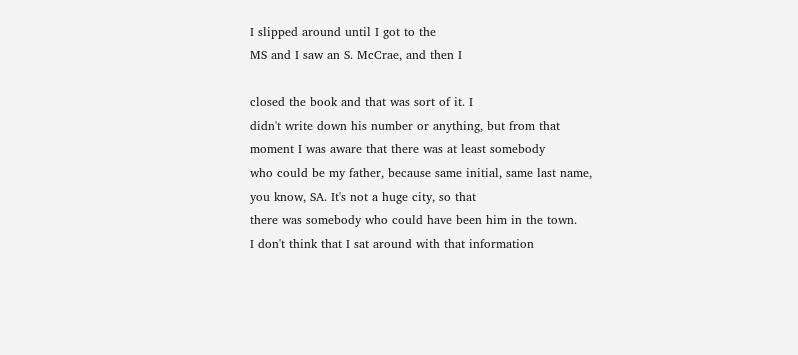I slipped around until I got to the
MS and I saw an S. McCrae, and then I

closed the book and that was sort of it. I
didn't write down his number or anything, but from that
moment I was aware that there was at least somebody
who could be my father, because same initial, same last name,
you know, SA. It's not a huge city, so that
there was somebody who could have been him in the town.
I don't think that I sat around with that information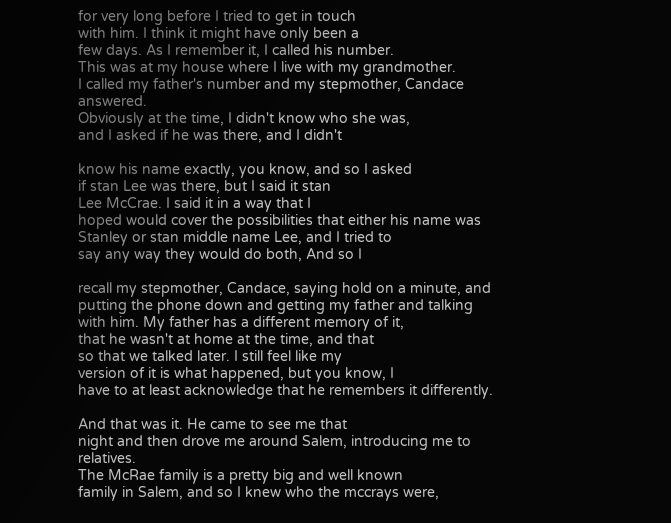for very long before I tried to get in touch
with him. I think it might have only been a
few days. As I remember it, I called his number.
This was at my house where I live with my grandmother.
I called my father's number and my stepmother, Candace answered.
Obviously at the time, I didn't know who she was,
and I asked if he was there, and I didn't

know his name exactly, you know, and so I asked
if stan Lee was there, but I said it stan
Lee McCrae. I said it in a way that I
hoped would cover the possibilities that either his name was
Stanley or stan middle name Lee, and I tried to
say any way they would do both, And so I

recall my stepmother, Candace, saying hold on a minute, and
putting the phone down and getting my father and talking
with him. My father has a different memory of it,
that he wasn't at home at the time, and that
so that we talked later. I still feel like my
version of it is what happened, but you know, I
have to at least acknowledge that he remembers it differently.

And that was it. He came to see me that
night and then drove me around Salem, introducing me to relatives.
The McRae family is a pretty big and well known
family in Salem, and so I knew who the mccrays were,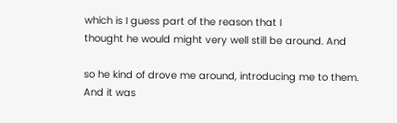which is I guess part of the reason that I
thought he would might very well still be around. And

so he kind of drove me around, introducing me to them.
And it was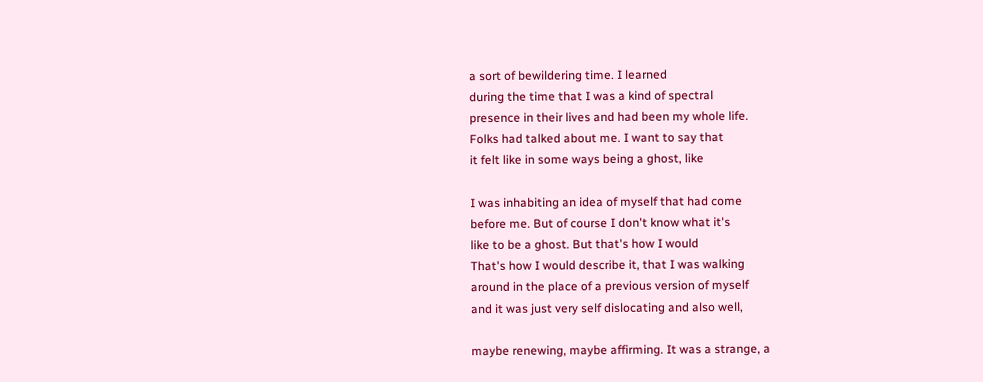a sort of bewildering time. I learned
during the time that I was a kind of spectral
presence in their lives and had been my whole life.
Folks had talked about me. I want to say that
it felt like in some ways being a ghost, like

I was inhabiting an idea of myself that had come
before me. But of course I don't know what it's
like to be a ghost. But that's how I would
That's how I would describe it, that I was walking
around in the place of a previous version of myself
and it was just very self dislocating and also well,

maybe renewing, maybe affirming. It was a strange, a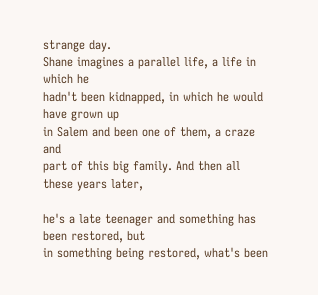strange day.
Shane imagines a parallel life, a life in which he
hadn't been kidnapped, in which he would have grown up
in Salem and been one of them, a craze and
part of this big family. And then all these years later,

he's a late teenager and something has been restored, but
in something being restored, what's been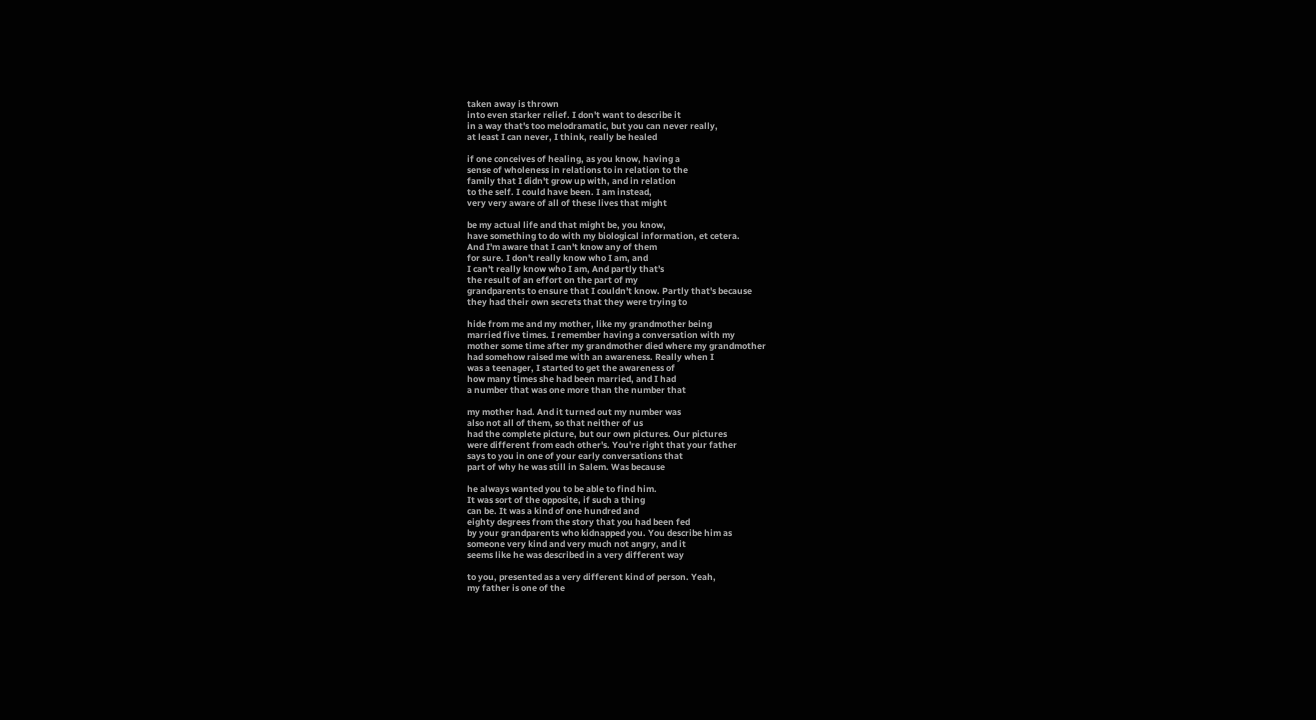taken away is thrown
into even starker relief. I don't want to describe it
in a way that's too melodramatic, but you can never really,
at least I can never, I think, really be healed

if one conceives of healing, as you know, having a
sense of wholeness in relations to in relation to the
family that I didn't grow up with, and in relation
to the self. I could have been. I am instead,
very very aware of all of these lives that might

be my actual life and that might be, you know,
have something to do with my biological information, et cetera.
And I'm aware that I can't know any of them
for sure. I don't really know who I am, and
I can't really know who I am, And partly that's
the result of an effort on the part of my
grandparents to ensure that I couldn't know. Partly that's because
they had their own secrets that they were trying to

hide from me and my mother, like my grandmother being
married five times. I remember having a conversation with my
mother some time after my grandmother died where my grandmother
had somehow raised me with an awareness. Really when I
was a teenager, I started to get the awareness of
how many times she had been married, and I had
a number that was one more than the number that

my mother had. And it turned out my number was
also not all of them, so that neither of us
had the complete picture, but our own pictures. Our pictures
were different from each other's. You're right that your father
says to you in one of your early conversations that
part of why he was still in Salem. Was because

he always wanted you to be able to find him.
It was sort of the opposite, if such a thing
can be. It was a kind of one hundred and
eighty degrees from the story that you had been fed
by your grandparents who kidnapped you. You describe him as
someone very kind and very much not angry, and it
seems like he was described in a very different way

to you, presented as a very different kind of person. Yeah,
my father is one of the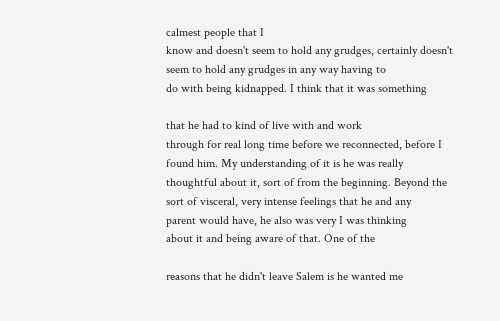calmest people that I
know and doesn't seem to hold any grudges, certainly doesn't
seem to hold any grudges in any way having to
do with being kidnapped. I think that it was something

that he had to kind of live with and work
through for real long time before we reconnected, before I
found him. My understanding of it is he was really
thoughtful about it, sort of from the beginning. Beyond the
sort of visceral, very intense feelings that he and any
parent would have, he also was very I was thinking
about it and being aware of that. One of the

reasons that he didn't leave Salem is he wanted me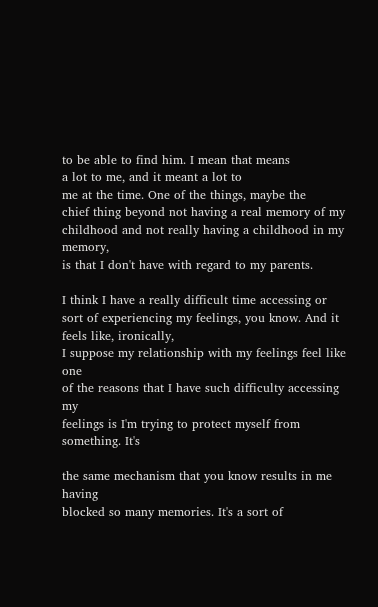to be able to find him. I mean that means
a lot to me, and it meant a lot to
me at the time. One of the things, maybe the
chief thing beyond not having a real memory of my
childhood and not really having a childhood in my memory,
is that I don't have with regard to my parents.

I think I have a really difficult time accessing or
sort of experiencing my feelings, you know. And it feels like, ironically,
I suppose my relationship with my feelings feel like one
of the reasons that I have such difficulty accessing my
feelings is I'm trying to protect myself from something. It's

the same mechanism that you know results in me having
blocked so many memories. It's a sort of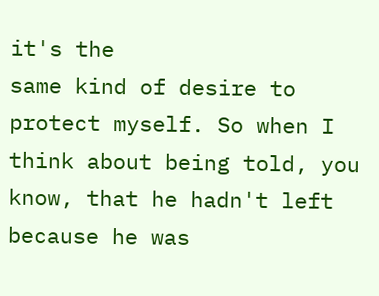it's the
same kind of desire to protect myself. So when I
think about being told, you know, that he hadn't left
because he was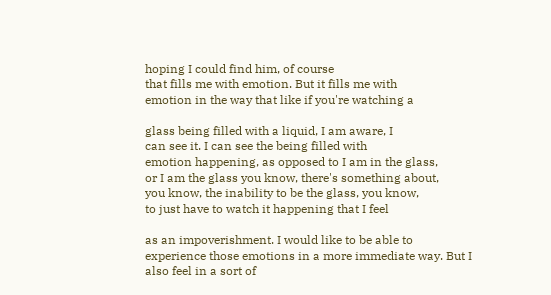hoping I could find him, of course
that fills me with emotion. But it fills me with
emotion in the way that like if you're watching a

glass being filled with a liquid, I am aware, I
can see it. I can see the being filled with
emotion happening, as opposed to I am in the glass,
or I am the glass you know, there's something about,
you know, the inability to be the glass, you know,
to just have to watch it happening that I feel

as an impoverishment. I would like to be able to
experience those emotions in a more immediate way. But I
also feel in a sort of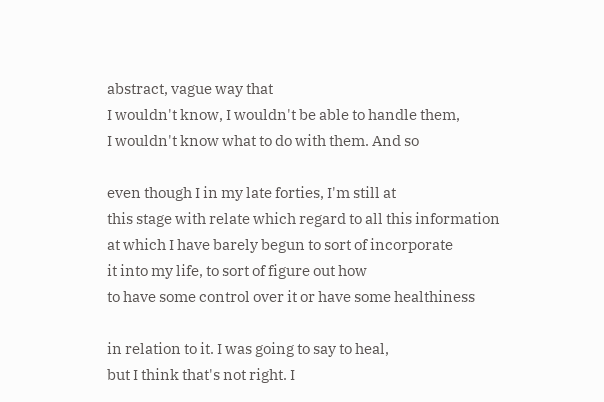abstract, vague way that
I wouldn't know, I wouldn't be able to handle them,
I wouldn't know what to do with them. And so

even though I in my late forties, I'm still at
this stage with relate which regard to all this information
at which I have barely begun to sort of incorporate
it into my life, to sort of figure out how
to have some control over it or have some healthiness

in relation to it. I was going to say to heal,
but I think that's not right. I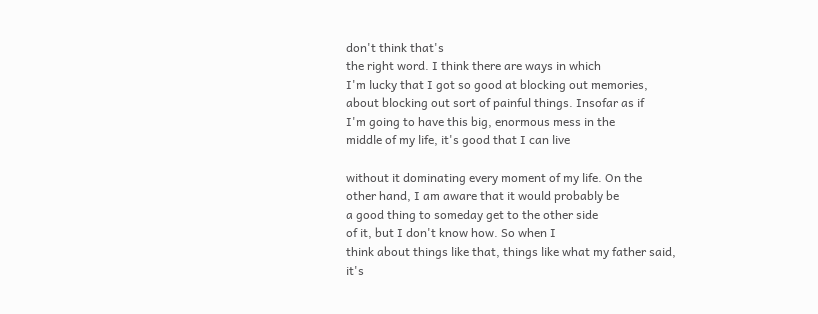don't think that's
the right word. I think there are ways in which
I'm lucky that I got so good at blocking out memories,
about blocking out sort of painful things. Insofar as if
I'm going to have this big, enormous mess in the
middle of my life, it's good that I can live

without it dominating every moment of my life. On the
other hand, I am aware that it would probably be
a good thing to someday get to the other side
of it, but I don't know how. So when I
think about things like that, things like what my father said,
it's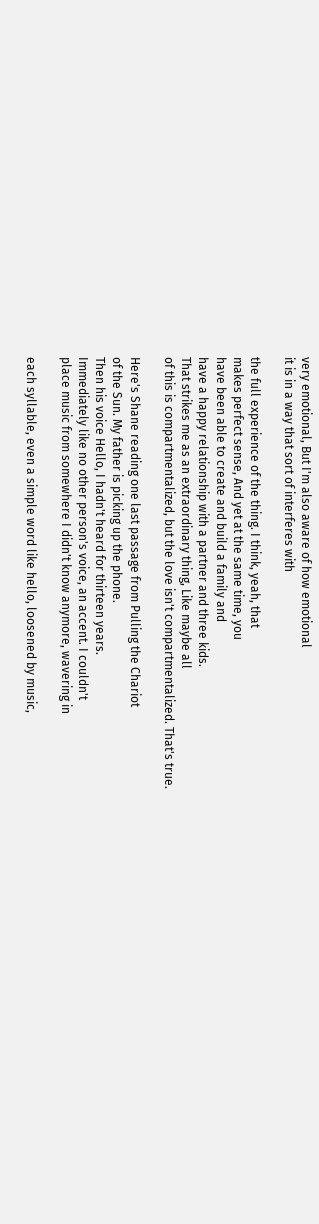very emotional, But I'm also aware of how emotional
it is in a way that sort of interferes with

the full experience of the thing. I think, yeah, that
makes perfect sense, And yet at the same time, you
have been able to create and build a family and
have a happy relationship with a partner and three kids.
That strikes me as an extraordinary thing, Like maybe all
of this is compartmentalized, but the love isn't compartmentalized. That's true.

Here's Shane reading one last passage from Pulling the Chariot
of the Sun. My father is picking up the phone.
Then his voice Hello, I hadn't heard for thirteen years.
Immediately like no other person's voice, an accent. I couldn't
place music from somewhere I didn't know anymore, wavering in

each syllable, even a simple word like hello, loosened by music,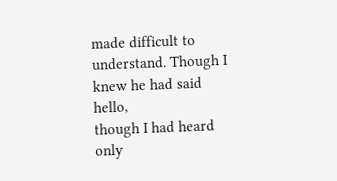made difficult to understand. Though I knew he had said hello,
though I had heard only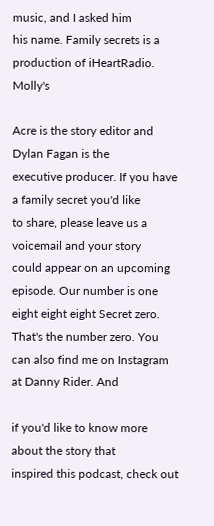music, and I asked him
his name. Family secrets is a production of iHeartRadio. Molly's

Acre is the story editor and Dylan Fagan is the
executive producer. If you have a family secret you'd like
to share, please leave us a voicemail and your story
could appear on an upcoming episode. Our number is one
eight eight eight Secret zero. That's the number zero. You
can also find me on Instagram at Danny Rider. And

if you'd like to know more about the story that
inspired this podcast, check out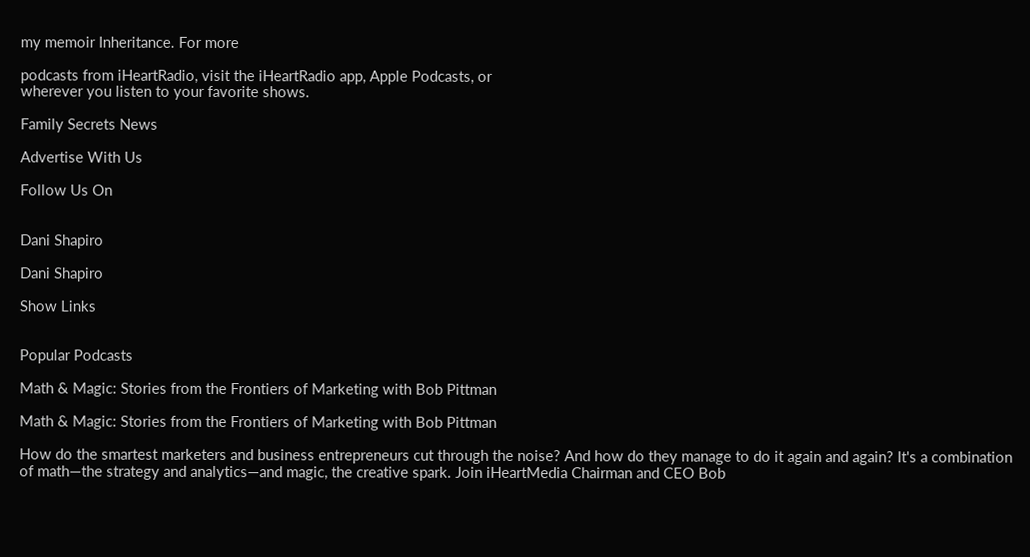my memoir Inheritance. For more

podcasts from iHeartRadio, visit the iHeartRadio app, Apple Podcasts, or
wherever you listen to your favorite shows.

Family Secrets News

Advertise With Us

Follow Us On


Dani Shapiro

Dani Shapiro

Show Links


Popular Podcasts

Math & Magic: Stories from the Frontiers of Marketing with Bob Pittman

Math & Magic: Stories from the Frontiers of Marketing with Bob Pittman

How do the smartest marketers and business entrepreneurs cut through the noise? And how do they manage to do it again and again? It's a combination of math—the strategy and analytics—and magic, the creative spark. Join iHeartMedia Chairman and CEO Bob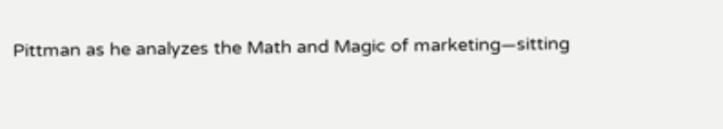Pittman as he analyzes the Math and Magic of marketing—sitting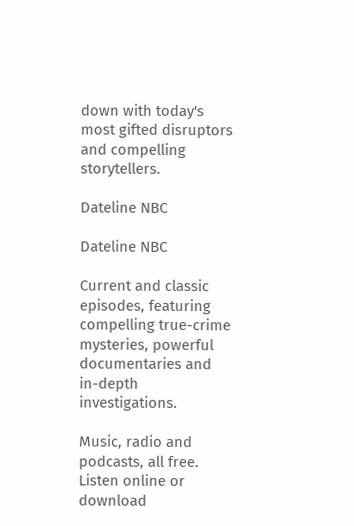down with today's most gifted disruptors and compelling storytellers.

Dateline NBC

Dateline NBC

Current and classic episodes, featuring compelling true-crime mysteries, powerful documentaries and in-depth investigations.

Music, radio and podcasts, all free. Listen online or download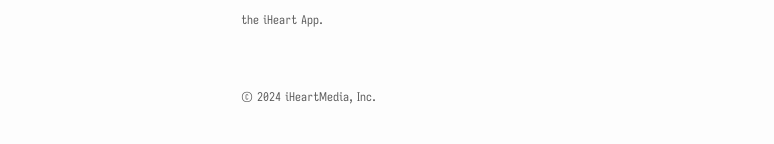the iHeart App.


© 2024 iHeartMedia, Inc.